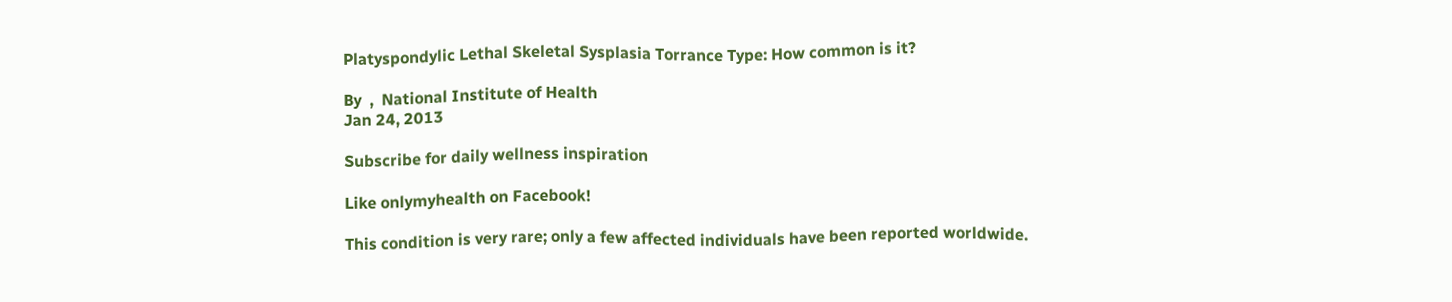Platyspondylic Lethal Skeletal Sysplasia Torrance Type: How common is it?

By  ,  National Institute of Health
Jan 24, 2013

Subscribe for daily wellness inspiration

Like onlymyhealth on Facebook!

This condition is very rare; only a few affected individuals have been reported worldwide.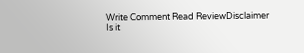Write Comment Read ReviewDisclaimer
Is it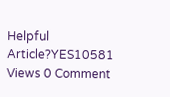Helpful Article?YES10581 Views 0 Comment